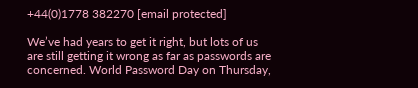+44(0)1778 382270 [email protected]

We’ve had years to get it right, but lots of us are still getting it wrong as far as passwords are concerned. World Password Day on Thursday,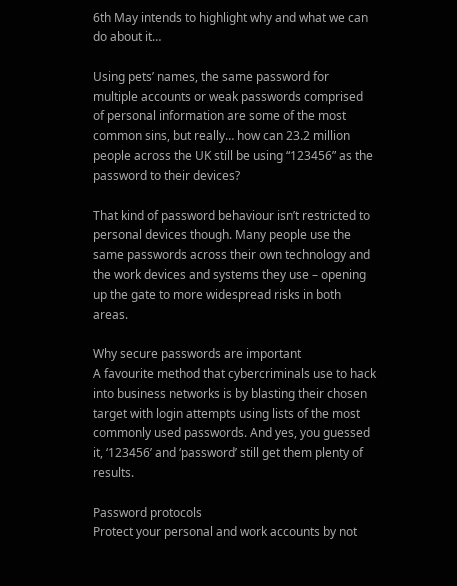6th May intends to highlight why and what we can do about it…

Using pets’ names, the same password for multiple accounts or weak passwords comprised of personal information are some of the most common sins, but really… how can 23.2 million people across the UK still be using “123456” as the password to their devices?

That kind of password behaviour isn’t restricted to personal devices though. Many people use the same passwords across their own technology and the work devices and systems they use – opening up the gate to more widespread risks in both areas.

Why secure passwords are important
A favourite method that cybercriminals use to hack into business networks is by blasting their chosen target with login attempts using lists of the most commonly used passwords. And yes, you guessed it, ‘123456’ and ‘password’ still get them plenty of results.

Password protocols
Protect your personal and work accounts by not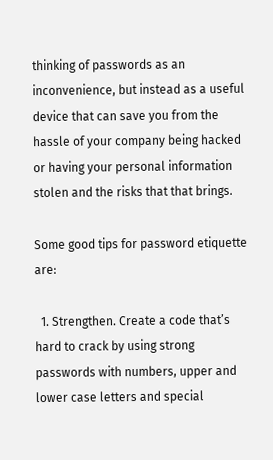thinking of passwords as an inconvenience, but instead as a useful device that can save you from the hassle of your company being hacked or having your personal information stolen and the risks that that brings.

Some good tips for password etiquette are:

  1. Strengthen. Create a code that’s hard to crack by using strong passwords with numbers, upper and lower case letters and special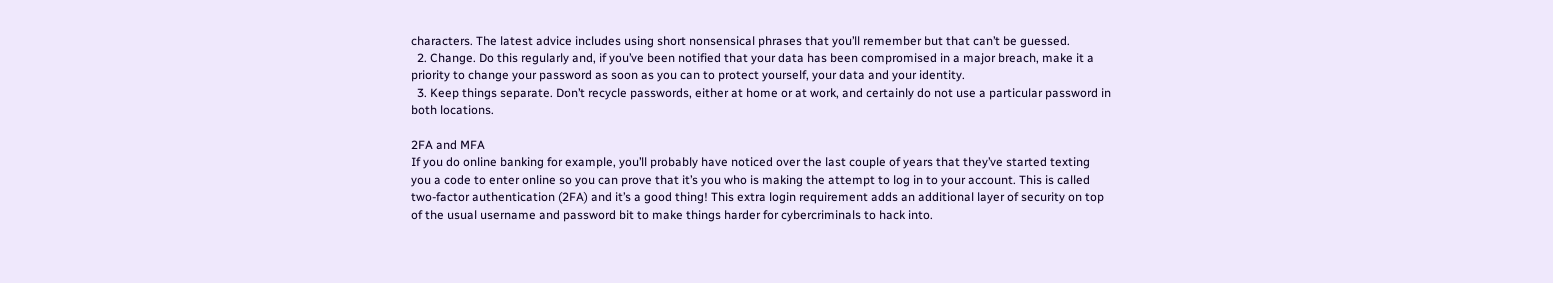characters. The latest advice includes using short nonsensical phrases that you’ll remember but that can’t be guessed.
  2. Change. Do this regularly and, if you’ve been notified that your data has been compromised in a major breach, make it a priority to change your password as soon as you can to protect yourself, your data and your identity.
  3. Keep things separate. Don’t recycle passwords, either at home or at work, and certainly do not use a particular password in both locations.

2FA and MFA
If you do online banking for example, you’ll probably have noticed over the last couple of years that they’ve started texting you a code to enter online so you can prove that it’s you who is making the attempt to log in to your account. This is called two-factor authentication (2FA) and it’s a good thing! This extra login requirement adds an additional layer of security on top of the usual username and password bit to make things harder for cybercriminals to hack into.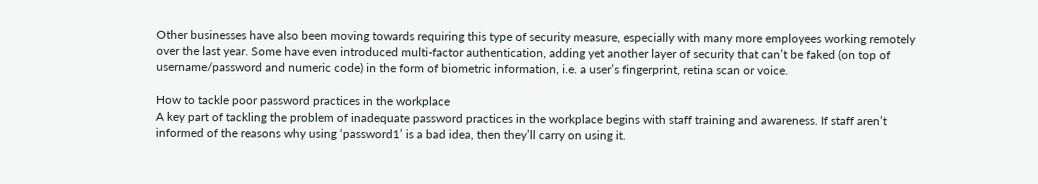Other businesses have also been moving towards requiring this type of security measure, especially with many more employees working remotely over the last year. Some have even introduced multi-factor authentication, adding yet another layer of security that can’t be faked (on top of username/password and numeric code) in the form of biometric information, i.e. a user’s fingerprint, retina scan or voice.

How to tackle poor password practices in the workplace
A key part of tackling the problem of inadequate password practices in the workplace begins with staff training and awareness. If staff aren’t informed of the reasons why using ‘password1’ is a bad idea, then they’ll carry on using it.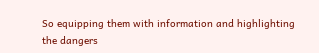So equipping them with information and highlighting the dangers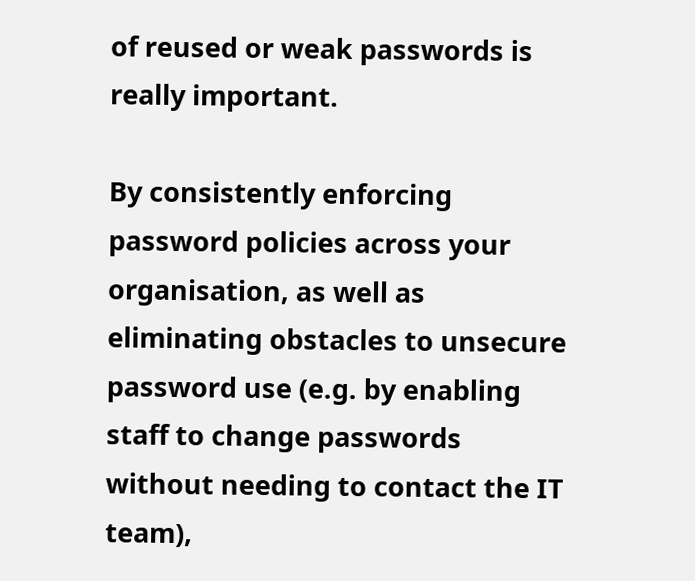of reused or weak passwords is really important.

By consistently enforcing password policies across your organisation, as well as eliminating obstacles to unsecure password use (e.g. by enabling staff to change passwords without needing to contact the IT team),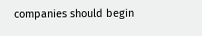companies should begin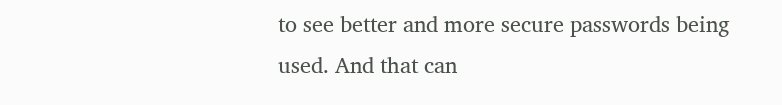to see better and more secure passwords being used. And that can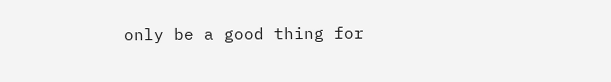only be a good thing for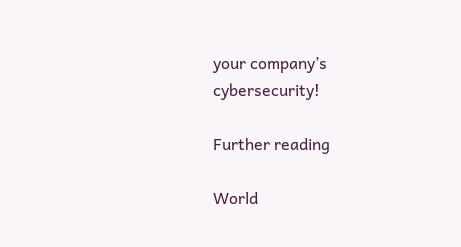your company’s cybersecurity!

Further reading

World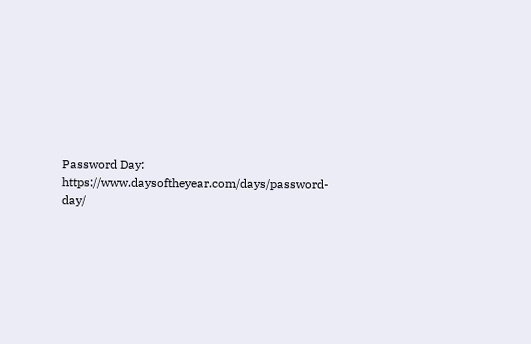Password Day: https://www.daysoftheyear.com/days/password-day/